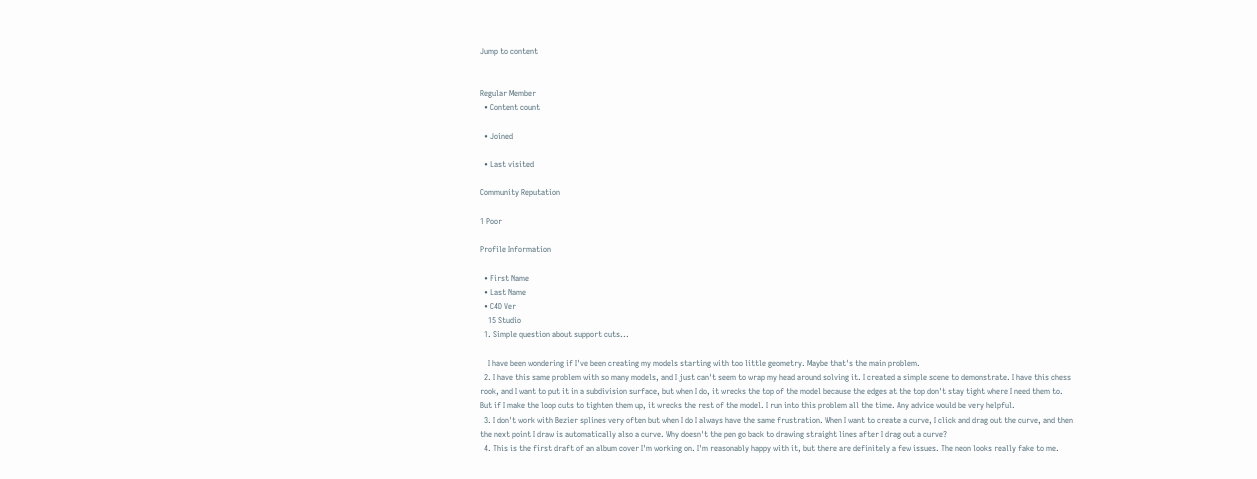Jump to content


Regular Member
  • Content count

  • Joined

  • Last visited

Community Reputation

1 Poor

Profile Information

  • First Name
  • Last Name
  • C4D Ver
    15 Studio
  1. Simple question about support cuts...

    I have been wondering if I've been creating my models starting with too little geometry. Maybe that's the main problem.
  2. I have this same problem with so many models, and I just can't seem to wrap my head around solving it. I created a simple scene to demonstrate. I have this chess rook, and I want to put it in a subdivision surface, but when I do, it wrecks the top of the model because the edges at the top don't stay tight where I need them to. But if I make the loop cuts to tighten them up, it wrecks the rest of the model. I run into this problem all the time. Any advice would be very helpful.
  3. I don't work with Bezier splines very often but when I do I always have the same frustration. When I want to create a curve, I click and drag out the curve, and then the next point I draw is automatically also a curve. Why doesn't the pen go back to drawing straight lines after I drag out a curve?
  4. This is the first draft of an album cover I'm working on. I'm reasonably happy with it, but there are definitely a few issues. The neon looks really fake to me.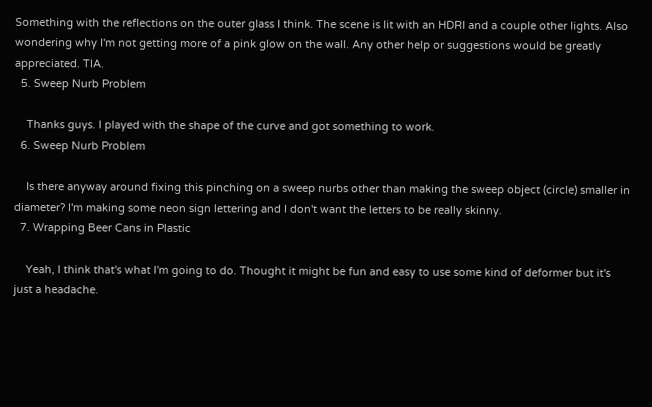Something with the reflections on the outer glass I think. The scene is lit with an HDRI and a couple other lights. Also wondering why I'm not getting more of a pink glow on the wall. Any other help or suggestions would be greatly appreciated. TIA.
  5. Sweep Nurb Problem

    Thanks guys. I played with the shape of the curve and got something to work.
  6. Sweep Nurb Problem

    Is there anyway around fixing this pinching on a sweep nurbs other than making the sweep object (circle) smaller in diameter? I'm making some neon sign lettering and I don't want the letters to be really skinny.
  7. Wrapping Beer Cans in Plastic

    Yeah, I think that's what I'm going to do. Thought it might be fun and easy to use some kind of deformer but it's just a headache.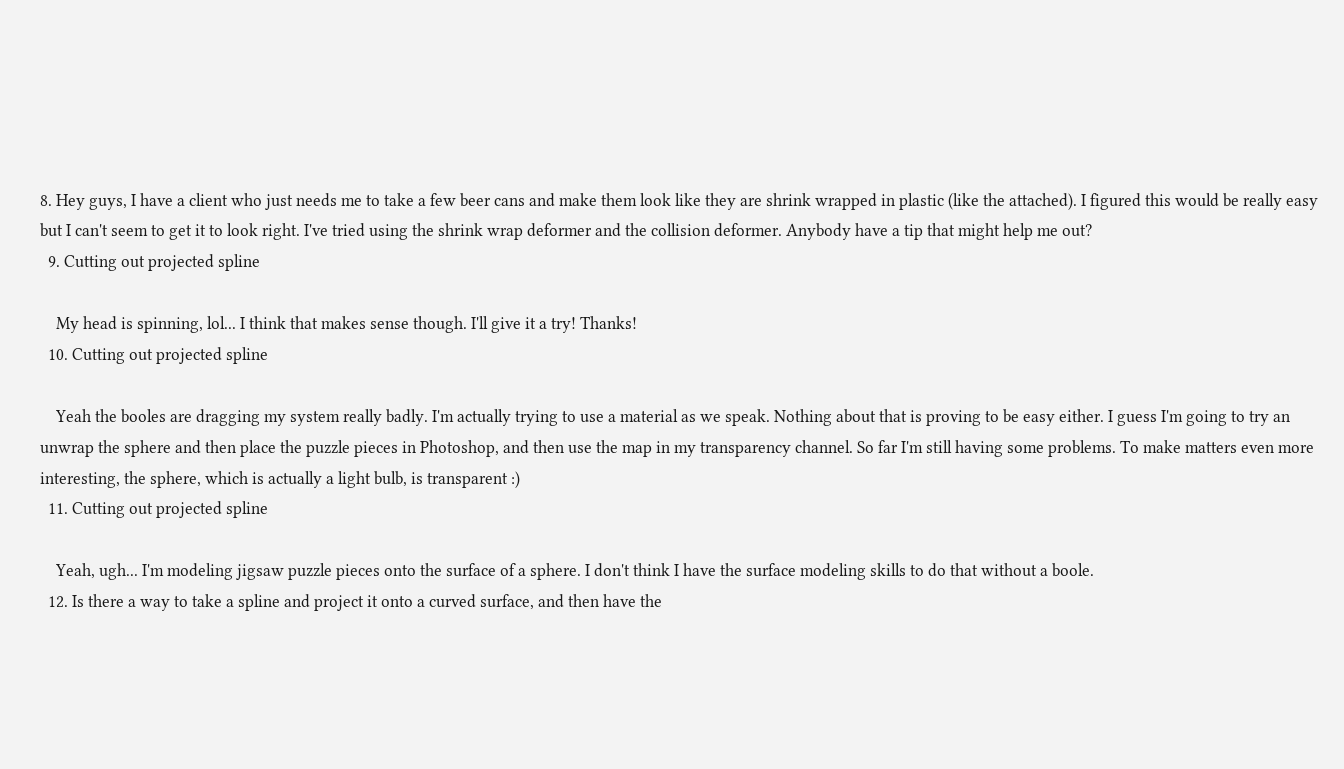8. Hey guys, I have a client who just needs me to take a few beer cans and make them look like they are shrink wrapped in plastic (like the attached). I figured this would be really easy but I can't seem to get it to look right. I've tried using the shrink wrap deformer and the collision deformer. Anybody have a tip that might help me out?
  9. Cutting out projected spline

    My head is spinning, lol... I think that makes sense though. I'll give it a try! Thanks!
  10. Cutting out projected spline

    Yeah the booles are dragging my system really badly. I'm actually trying to use a material as we speak. Nothing about that is proving to be easy either. I guess I'm going to try an unwrap the sphere and then place the puzzle pieces in Photoshop, and then use the map in my transparency channel. So far I'm still having some problems. To make matters even more interesting, the sphere, which is actually a light bulb, is transparent :)
  11. Cutting out projected spline

    Yeah, ugh... I'm modeling jigsaw puzzle pieces onto the surface of a sphere. I don't think I have the surface modeling skills to do that without a boole.
  12. Is there a way to take a spline and project it onto a curved surface, and then have the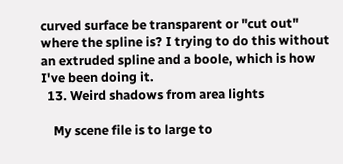curved surface be transparent or "cut out" where the spline is? I trying to do this without an extruded spline and a boole, which is how I've been doing it.
  13. Weird shadows from area lights

    My scene file is to large to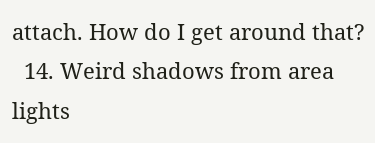attach. How do I get around that?
  14. Weird shadows from area lights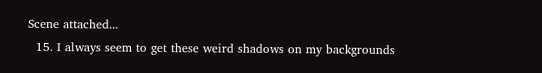Scene attached...
  15. I always seem to get these weird shadows on my backgrounds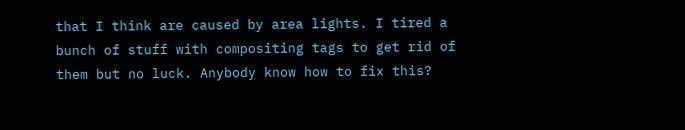that I think are caused by area lights. I tired a bunch of stuff with compositing tags to get rid of them but no luck. Anybody know how to fix this?